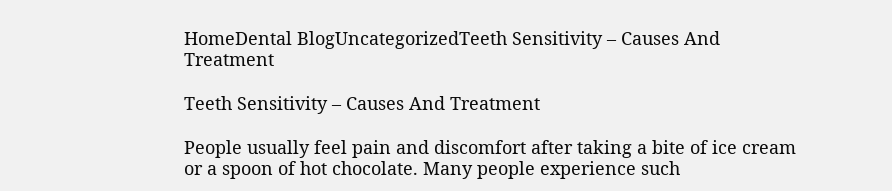HomeDental BlogUncategorizedTeeth Sensitivity – Causes And Treatment

Teeth Sensitivity – Causes And Treatment

People usually feel pain and discomfort after taking a bite of ice cream or a spoon of hot chocolate. Many people experience such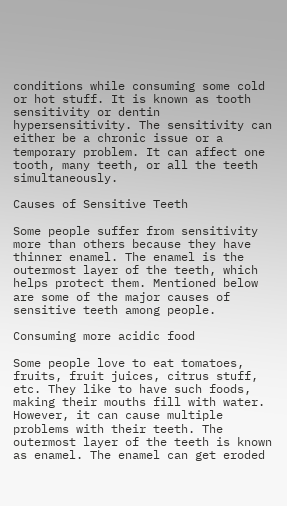conditions while consuming some cold or hot stuff. It is known as tooth sensitivity or dentin hypersensitivity. The sensitivity can either be a chronic issue or a temporary problem. It can affect one tooth, many teeth, or all the teeth simultaneously.

Causes of Sensitive Teeth

Some people suffer from sensitivity more than others because they have thinner enamel. The enamel is the outermost layer of the teeth, which helps protect them. Mentioned below are some of the major causes of sensitive teeth among people.

Consuming more acidic food

Some people love to eat tomatoes, fruits, fruit juices, citrus stuff, etc. They like to have such foods, making their mouths fill with water. However, it can cause multiple problems with their teeth. The outermost layer of the teeth is known as enamel. The enamel can get eroded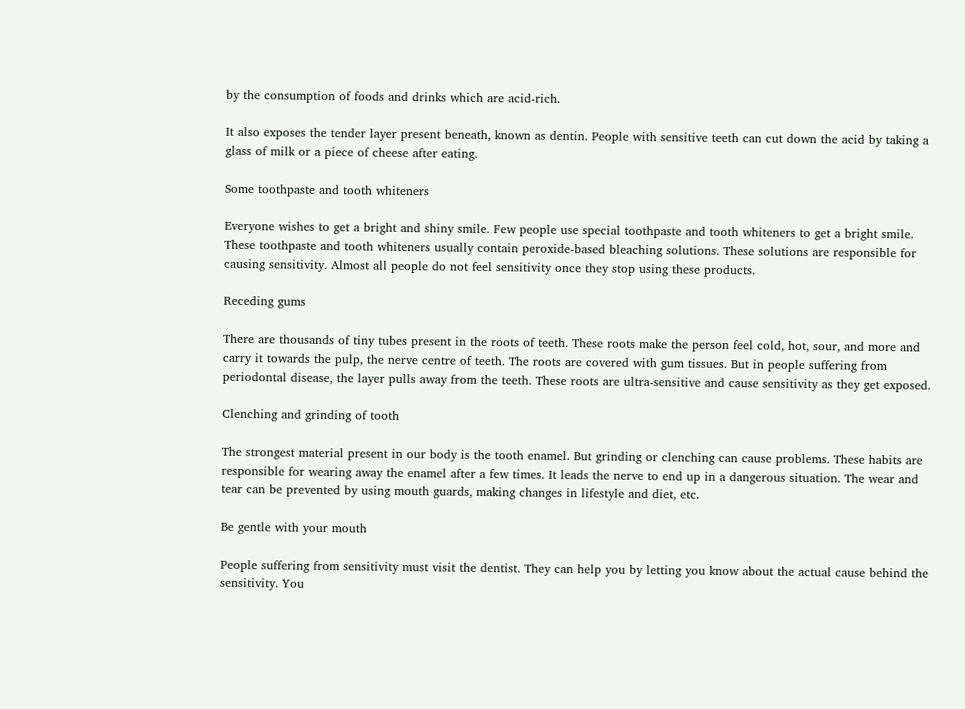by the consumption of foods and drinks which are acid-rich.

It also exposes the tender layer present beneath, known as dentin. People with sensitive teeth can cut down the acid by taking a glass of milk or a piece of cheese after eating.

Some toothpaste and tooth whiteners

Everyone wishes to get a bright and shiny smile. Few people use special toothpaste and tooth whiteners to get a bright smile. These toothpaste and tooth whiteners usually contain peroxide-based bleaching solutions. These solutions are responsible for causing sensitivity. Almost all people do not feel sensitivity once they stop using these products.

Receding gums

There are thousands of tiny tubes present in the roots of teeth. These roots make the person feel cold, hot, sour, and more and carry it towards the pulp, the nerve centre of teeth. The roots are covered with gum tissues. But in people suffering from periodontal disease, the layer pulls away from the teeth. These roots are ultra-sensitive and cause sensitivity as they get exposed.

Clenching and grinding of tooth

The strongest material present in our body is the tooth enamel. But grinding or clenching can cause problems. These habits are responsible for wearing away the enamel after a few times. It leads the nerve to end up in a dangerous situation. The wear and tear can be prevented by using mouth guards, making changes in lifestyle and diet, etc.

Be gentle with your mouth

People suffering from sensitivity must visit the dentist. They can help you by letting you know about the actual cause behind the sensitivity. You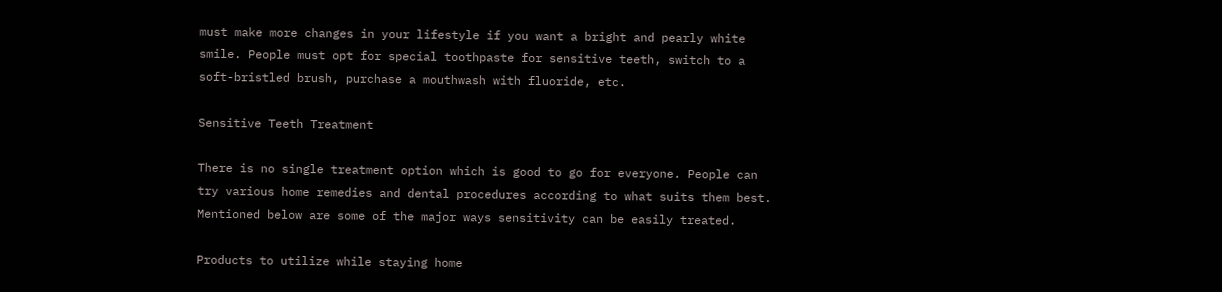must make more changes in your lifestyle if you want a bright and pearly white smile. People must opt for special toothpaste for sensitive teeth, switch to a soft-bristled brush, purchase a mouthwash with fluoride, etc.

Sensitive Teeth Treatment

There is no single treatment option which is good to go for everyone. People can try various home remedies and dental procedures according to what suits them best. Mentioned below are some of the major ways sensitivity can be easily treated.

Products to utilize while staying home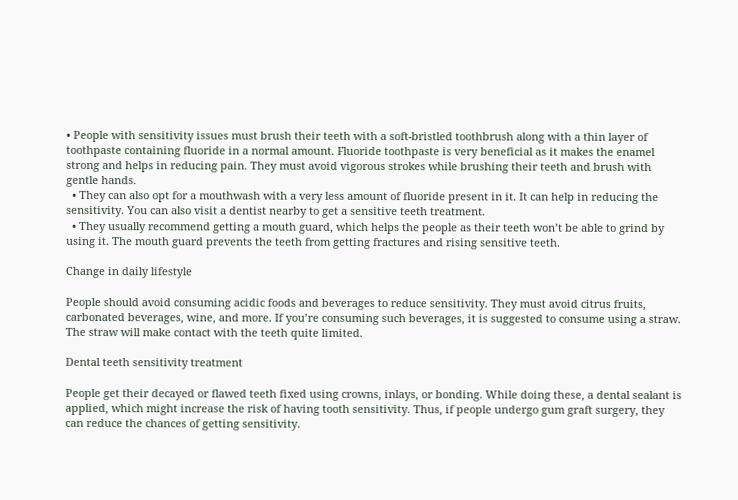• People with sensitivity issues must brush their teeth with a soft-bristled toothbrush along with a thin layer of toothpaste containing fluoride in a normal amount. Fluoride toothpaste is very beneficial as it makes the enamel strong and helps in reducing pain. They must avoid vigorous strokes while brushing their teeth and brush with gentle hands.
  • They can also opt for a mouthwash with a very less amount of fluoride present in it. It can help in reducing the sensitivity. You can also visit a dentist nearby to get a sensitive teeth treatment.
  • They usually recommend getting a mouth guard, which helps the people as their teeth won’t be able to grind by using it. The mouth guard prevents the teeth from getting fractures and rising sensitive teeth.

Change in daily lifestyle

People should avoid consuming acidic foods and beverages to reduce sensitivity. They must avoid citrus fruits, carbonated beverages, wine, and more. If you’re consuming such beverages, it is suggested to consume using a straw. The straw will make contact with the teeth quite limited.

Dental teeth sensitivity treatment

People get their decayed or flawed teeth fixed using crowns, inlays, or bonding. While doing these, a dental sealant is applied, which might increase the risk of having tooth sensitivity. Thus, if people undergo gum graft surgery, they can reduce the chances of getting sensitivity.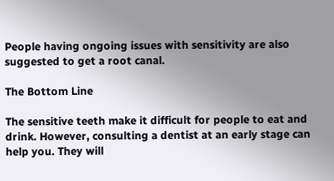People having ongoing issues with sensitivity are also suggested to get a root canal.

The Bottom Line

The sensitive teeth make it difficult for people to eat and drink. However, consulting a dentist at an early stage can help you. They will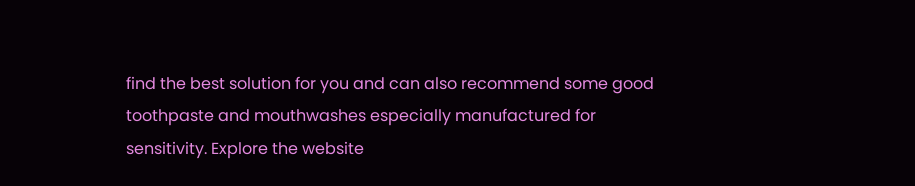find the best solution for you and can also recommend some good toothpaste and mouthwashes especially manufactured for sensitivity. Explore the website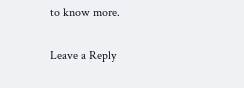to know more.

Leave a Reply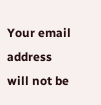Your email address will not be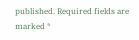published. Required fields are marked *